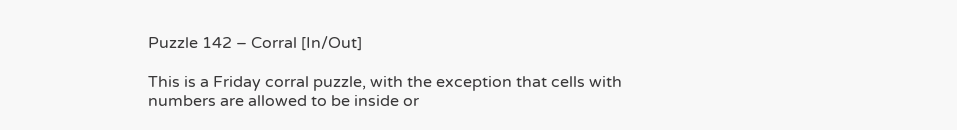Puzzle 142 – Corral [In/Out]

This is a Friday corral puzzle, with the exception that cells with numbers are allowed to be inside or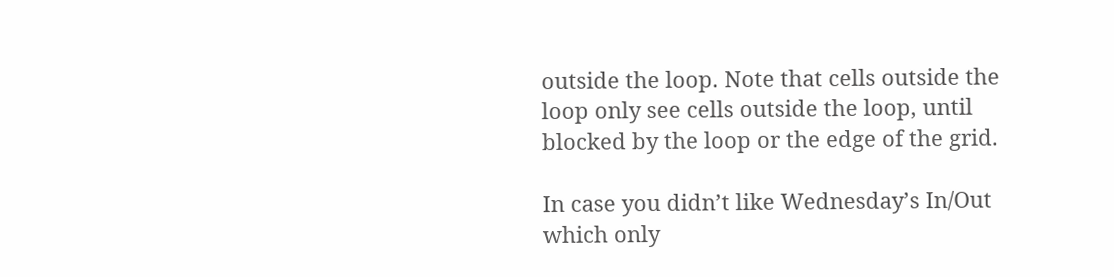outside the loop. Note that cells outside the loop only see cells outside the loop, until blocked by the loop or the edge of the grid.

In case you didn’t like Wednesday’s In/Out which only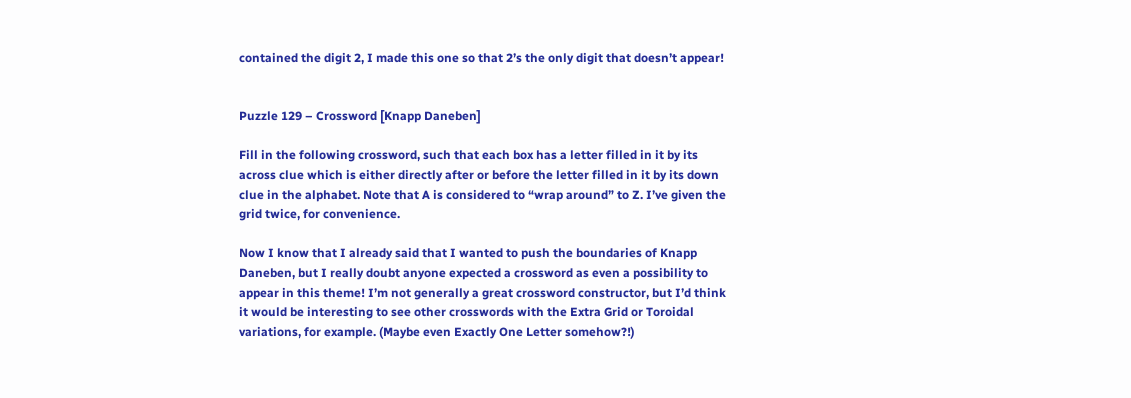contained the digit 2, I made this one so that 2’s the only digit that doesn’t appear!


Puzzle 129 – Crossword [Knapp Daneben]

Fill in the following crossword, such that each box has a letter filled in it by its across clue which is either directly after or before the letter filled in it by its down clue in the alphabet. Note that A is considered to “wrap around” to Z. I’ve given the grid twice, for convenience.

Now I know that I already said that I wanted to push the boundaries of Knapp Daneben, but I really doubt anyone expected a crossword as even a possibility to appear in this theme! I’m not generally a great crossword constructor, but I’d think it would be interesting to see other crosswords with the Extra Grid or Toroidal variations, for example. (Maybe even Exactly One Letter somehow?!)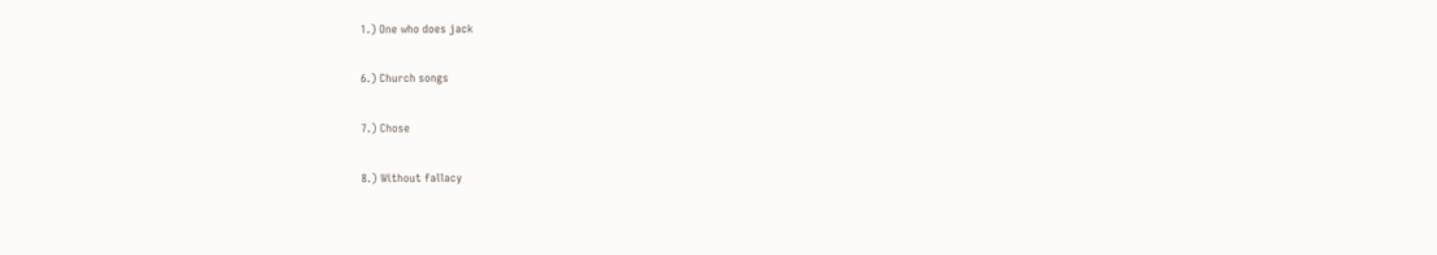1.) One who does jack

6.) Church songs

7.) Chose

8.) Without fallacy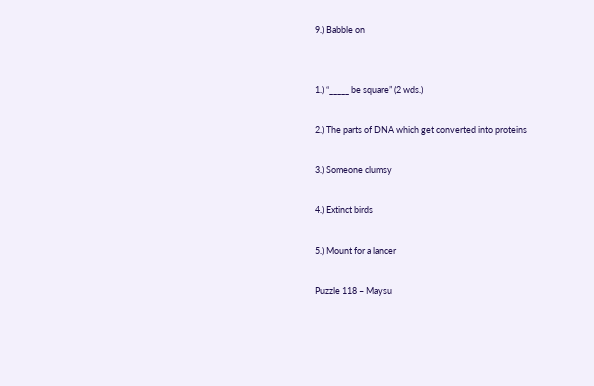9.) Babble on


1.) “_____ be square” (2 wds.)

2.) The parts of DNA which get converted into proteins

3.) Someone clumsy

4.) Extinct birds

5.) Mount for a lancer

Puzzle 118 – Maysu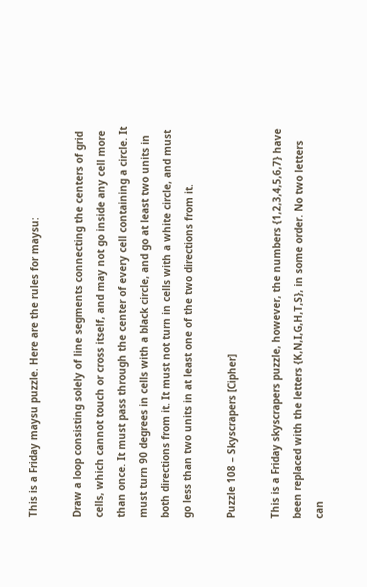This is a Friday maysu puzzle. Here are the rules for maysu:

Draw a loop consisting solely of line segments connecting the centers of grid cells, which cannot touch or cross itself, and may not go inside any cell more than once. It must pass through the center of every cell containing a circle. It must turn 90 degrees in cells with a black circle, and go at least two units in both directions from it. It must not turn in cells with a white circle, and must go less than two units in at least one of the two directions from it.

Puzzle 108 – Skyscrapers [Cipher]

This is a Friday skyscrapers puzzle, however, the numbers {1,2,3,4,5,6,7} have been replaced with the letters {K,N,I,G,H,T,S}, in some order. No two letters can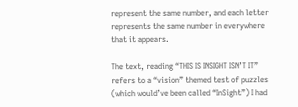represent the same number, and each letter represents the same number in everywhere that it appears.

The text, reading “THIS IS INSIGHT ISN’T IT” refers to a “vision” themed test of puzzles (which would’ve been called “InSight”) I had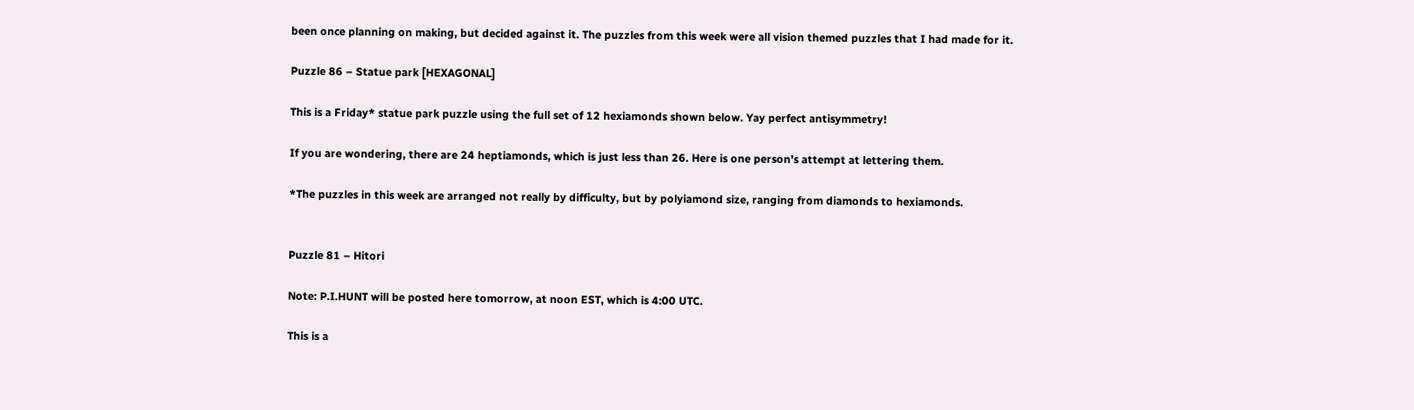been once planning on making, but decided against it. The puzzles from this week were all vision themed puzzles that I had made for it.

Puzzle 86 – Statue park [HEXAGONAL]

This is a Friday* statue park puzzle using the full set of 12 hexiamonds shown below. Yay perfect antisymmetry!

If you are wondering, there are 24 heptiamonds, which is just less than 26. Here is one person’s attempt at lettering them.

*The puzzles in this week are arranged not really by difficulty, but by polyiamond size, ranging from diamonds to hexiamonds.


Puzzle 81 – Hitori

Note: P.I.HUNT will be posted here tomorrow, at noon EST, which is 4:00 UTC.

This is a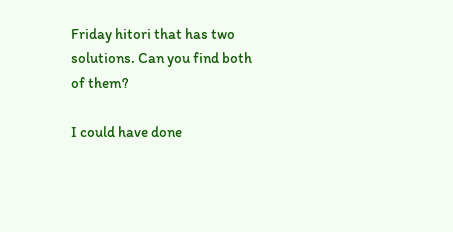Friday hitori that has two solutions. Can you find both of them?

I could have done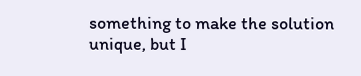something to make the solution unique, but I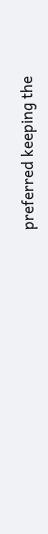preferred keeping the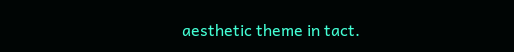aesthetic theme in tact.